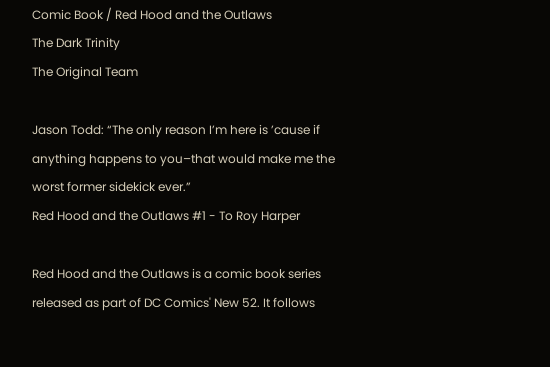Comic Book / Red Hood and the Outlaws
The Dark Trinity
The Original Team

Jason Todd: “The only reason I’m here is ’cause if anything happens to you–that would make me the worst former sidekick ever.”
Red Hood and the Outlaws #1 - To Roy Harper

Red Hood and the Outlaws is a comic book series released as part of DC Comics' New 52. It follows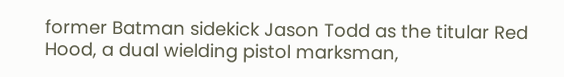former Batman sidekick Jason Todd as the titular Red Hood, a dual wielding pistol marksman,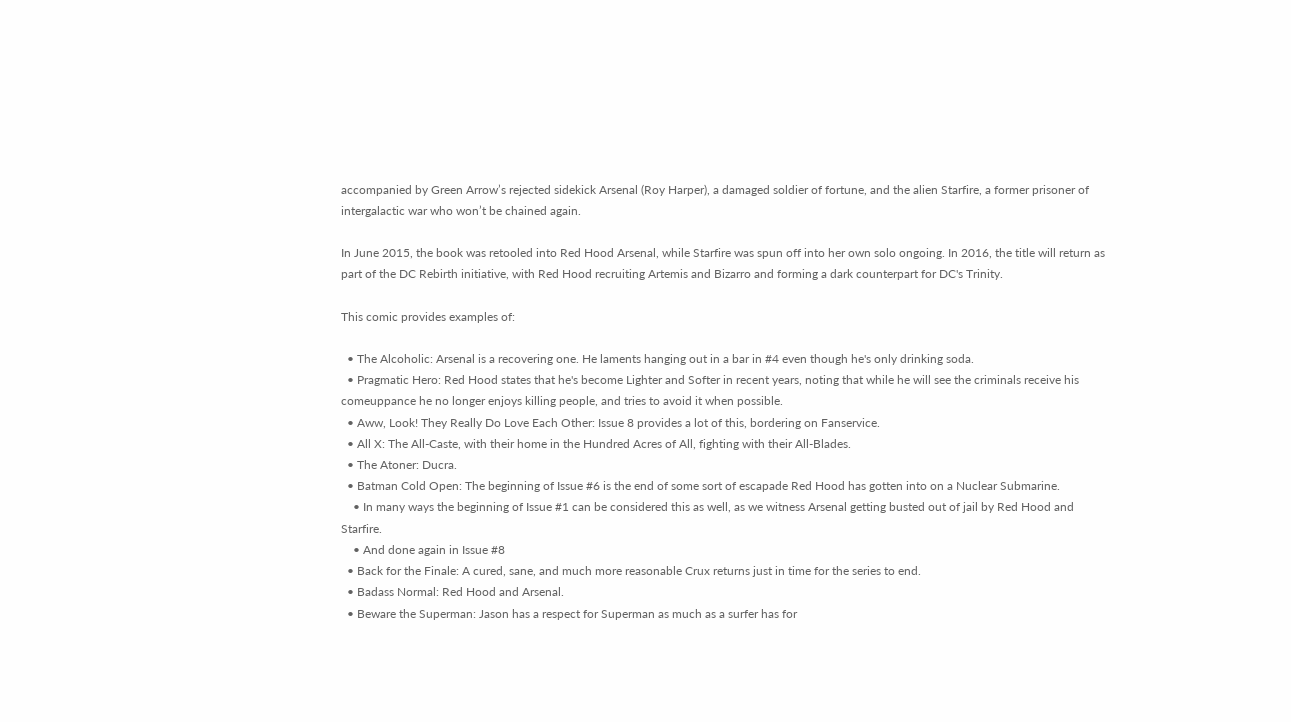accompanied by Green Arrow’s rejected sidekick Arsenal (Roy Harper), a damaged soldier of fortune, and the alien Starfire, a former prisoner of intergalactic war who won’t be chained again.

In June 2015, the book was retooled into Red Hood Arsenal, while Starfire was spun off into her own solo ongoing. In 2016, the title will return as part of the DC Rebirth initiative, with Red Hood recruiting Artemis and Bizarro and forming a dark counterpart for DC's Trinity.

This comic provides examples of:

  • The Alcoholic: Arsenal is a recovering one. He laments hanging out in a bar in #4 even though he's only drinking soda.
  • Pragmatic Hero: Red Hood states that he's become Lighter and Softer in recent years, noting that while he will see the criminals receive his comeuppance he no longer enjoys killing people, and tries to avoid it when possible.
  • Aww, Look! They Really Do Love Each Other: Issue 8 provides a lot of this, bordering on Fanservice.
  • All X: The All-Caste, with their home in the Hundred Acres of All, fighting with their All-Blades.
  • The Atoner: Ducra.
  • Batman Cold Open: The beginning of Issue #6 is the end of some sort of escapade Red Hood has gotten into on a Nuclear Submarine.
    • In many ways the beginning of Issue #1 can be considered this as well, as we witness Arsenal getting busted out of jail by Red Hood and Starfire.
    • And done again in Issue #8
  • Back for the Finale: A cured, sane, and much more reasonable Crux returns just in time for the series to end.
  • Badass Normal: Red Hood and Arsenal.
  • Beware the Superman: Jason has a respect for Superman as much as a surfer has for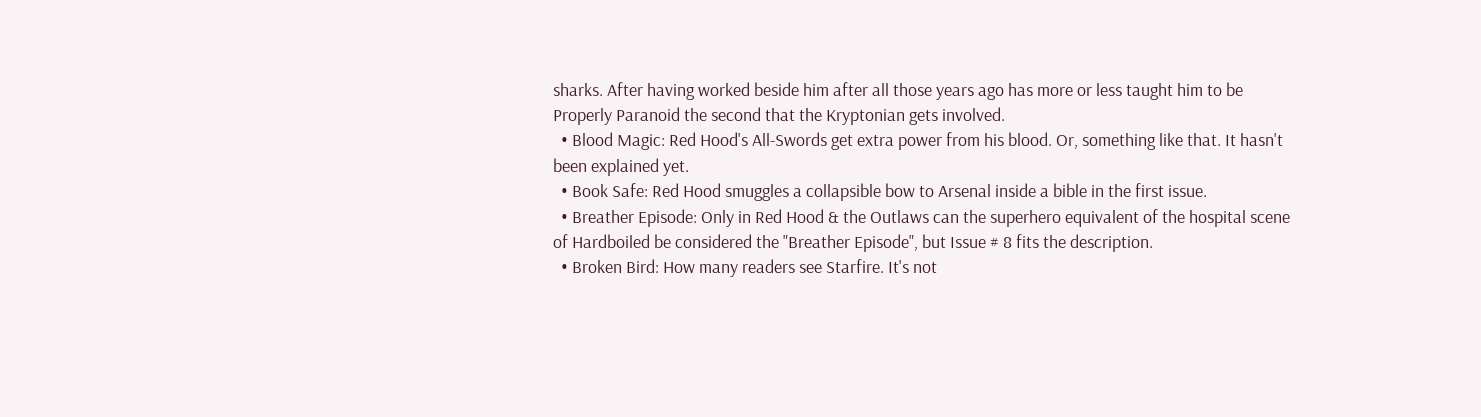sharks. After having worked beside him after all those years ago has more or less taught him to be Properly Paranoid the second that the Kryptonian gets involved.
  • Blood Magic: Red Hood's All-Swords get extra power from his blood. Or, something like that. It hasn't been explained yet.
  • Book Safe: Red Hood smuggles a collapsible bow to Arsenal inside a bible in the first issue.
  • Breather Episode: Only in Red Hood & the Outlaws can the superhero equivalent of the hospital scene of Hardboiled be considered the "Breather Episode", but Issue # 8 fits the description.
  • Broken Bird: How many readers see Starfire. It's not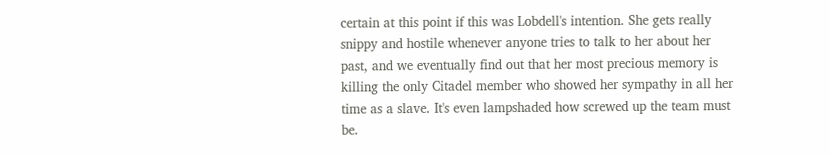certain at this point if this was Lobdell's intention. She gets really snippy and hostile whenever anyone tries to talk to her about her past, and we eventually find out that her most precious memory is killing the only Citadel member who showed her sympathy in all her time as a slave. It's even lampshaded how screwed up the team must be.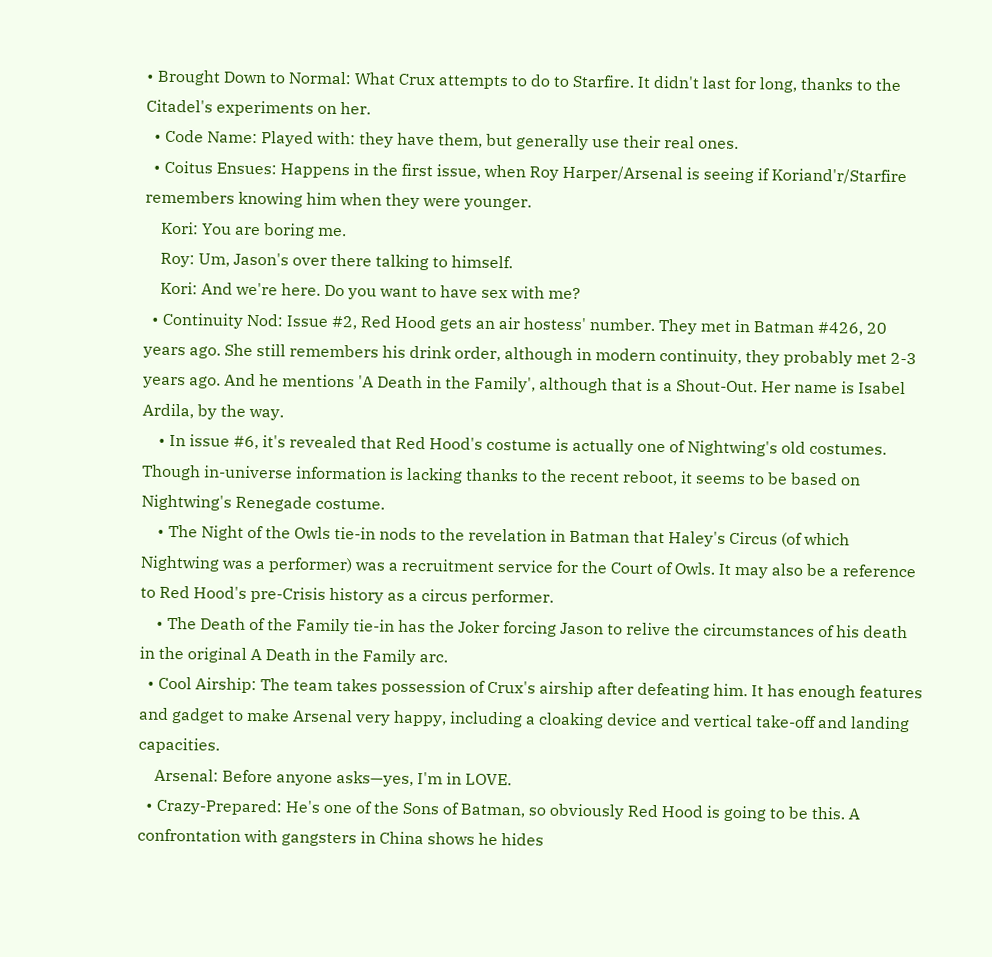• Brought Down to Normal: What Crux attempts to do to Starfire. It didn't last for long, thanks to the Citadel's experiments on her.
  • Code Name: Played with: they have them, but generally use their real ones.
  • Coitus Ensues: Happens in the first issue, when Roy Harper/Arsenal is seeing if Koriand'r/Starfire remembers knowing him when they were younger.
    Kori: You are boring me.
    Roy: Um, Jason's over there talking to himself.
    Kori: And we're here. Do you want to have sex with me?
  • Continuity Nod: Issue #2, Red Hood gets an air hostess' number. They met in Batman #426, 20 years ago. She still remembers his drink order, although in modern continuity, they probably met 2-3 years ago. And he mentions 'A Death in the Family', although that is a Shout-Out. Her name is Isabel Ardila, by the way.
    • In issue #6, it's revealed that Red Hood's costume is actually one of Nightwing's old costumes. Though in-universe information is lacking thanks to the recent reboot, it seems to be based on Nightwing's Renegade costume.
    • The Night of the Owls tie-in nods to the revelation in Batman that Haley's Circus (of which Nightwing was a performer) was a recruitment service for the Court of Owls. It may also be a reference to Red Hood's pre-Crisis history as a circus performer.
    • The Death of the Family tie-in has the Joker forcing Jason to relive the circumstances of his death in the original A Death in the Family arc.
  • Cool Airship: The team takes possession of Crux's airship after defeating him. It has enough features and gadget to make Arsenal very happy, including a cloaking device and vertical take-off and landing capacities.
    Arsenal: Before anyone asks—yes, I'm in LOVE.
  • Crazy-Prepared: He's one of the Sons of Batman, so obviously Red Hood is going to be this. A confrontation with gangsters in China shows he hides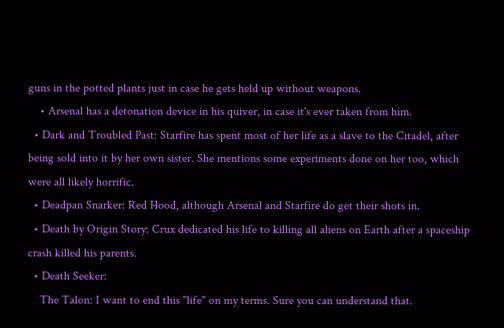guns in the potted plants just in case he gets held up without weapons.
    • Arsenal has a detonation device in his quiver, in case it's ever taken from him.
  • Dark and Troubled Past: Starfire has spent most of her life as a slave to the Citadel, after being sold into it by her own sister. She mentions some experiments done on her too, which were all likely horrific.
  • Deadpan Snarker: Red Hood, although Arsenal and Starfire do get their shots in.
  • Death by Origin Story: Crux dedicated his life to killing all aliens on Earth after a spaceship crash killed his parents.
  • Death Seeker:
    The Talon: I want to end this "life" on my terms. Sure you can understand that.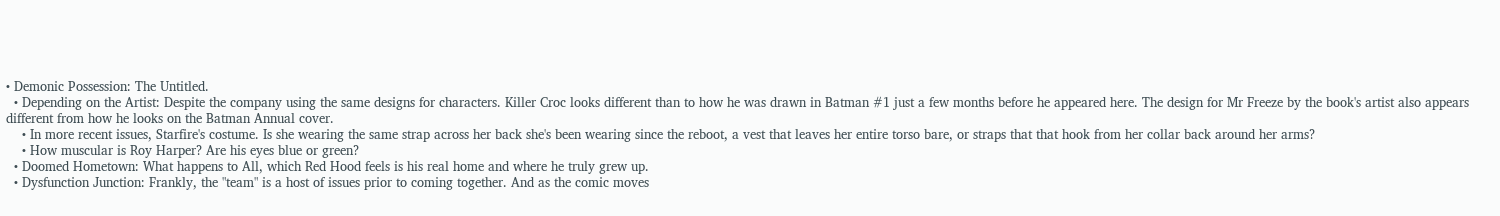• Demonic Possession: The Untitled.
  • Depending on the Artist: Despite the company using the same designs for characters. Killer Croc looks different than to how he was drawn in Batman #1 just a few months before he appeared here. The design for Mr Freeze by the book's artist also appears different from how he looks on the Batman Annual cover.
    • In more recent issues, Starfire's costume. Is she wearing the same strap across her back she's been wearing since the reboot, a vest that leaves her entire torso bare, or straps that that hook from her collar back around her arms?
    • How muscular is Roy Harper? Are his eyes blue or green?
  • Doomed Hometown: What happens to All, which Red Hood feels is his real home and where he truly grew up.
  • Dysfunction Junction: Frankly, the "team" is a host of issues prior to coming together. And as the comic moves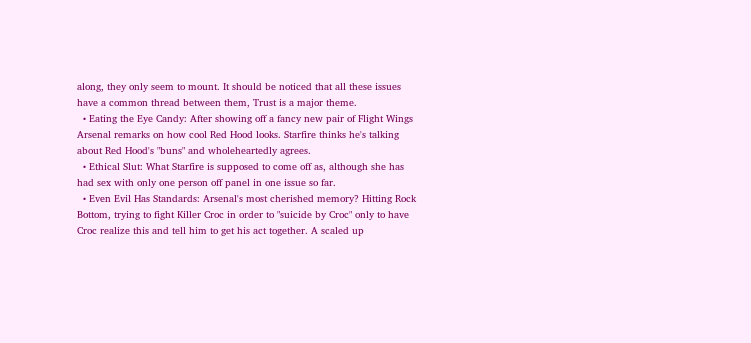along, they only seem to mount. It should be noticed that all these issues have a common thread between them, Trust is a major theme.
  • Eating the Eye Candy: After showing off a fancy new pair of Flight Wings Arsenal remarks on how cool Red Hood looks. Starfire thinks he's talking about Red Hood's "buns" and wholeheartedly agrees.
  • Ethical Slut: What Starfire is supposed to come off as, although she has had sex with only one person off panel in one issue so far.
  • Even Evil Has Standards: Arsenal's most cherished memory? Hitting Rock Bottom, trying to fight Killer Croc in order to "suicide by Croc" only to have Croc realize this and tell him to get his act together. A scaled up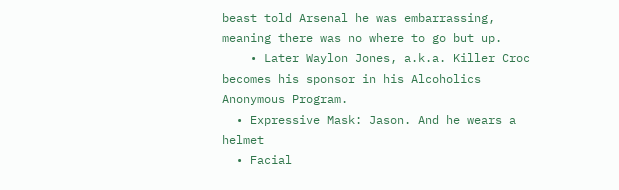beast told Arsenal he was embarrassing, meaning there was no where to go but up.
    • Later Waylon Jones, a.k.a. Killer Croc becomes his sponsor in his Alcoholics Anonymous Program.
  • Expressive Mask: Jason. And he wears a helmet
  • Facial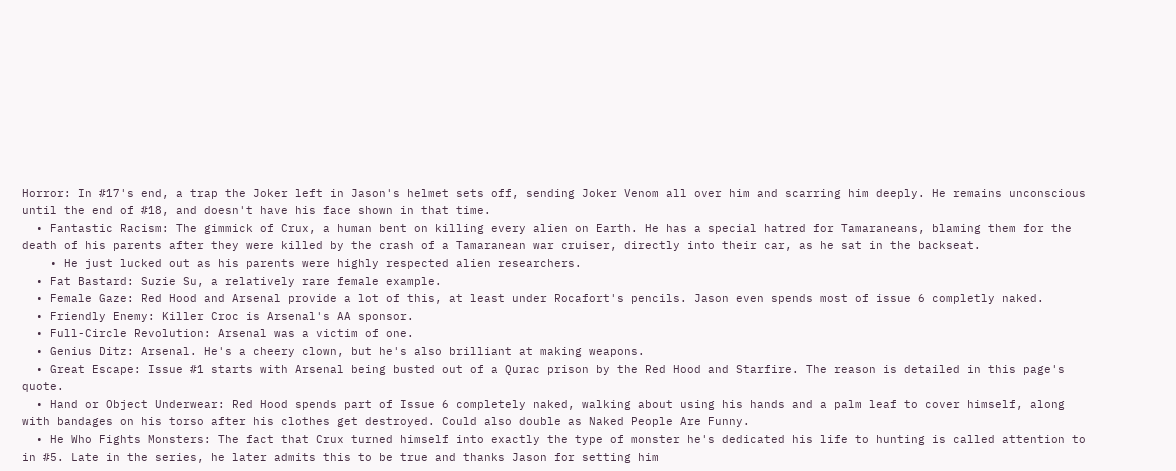Horror: In #17's end, a trap the Joker left in Jason's helmet sets off, sending Joker Venom all over him and scarring him deeply. He remains unconscious until the end of #18, and doesn't have his face shown in that time.
  • Fantastic Racism: The gimmick of Crux, a human bent on killing every alien on Earth. He has a special hatred for Tamaraneans, blaming them for the death of his parents after they were killed by the crash of a Tamaranean war cruiser, directly into their car, as he sat in the backseat.
    • He just lucked out as his parents were highly respected alien researchers.
  • Fat Bastard: Suzie Su, a relatively rare female example.
  • Female Gaze: Red Hood and Arsenal provide a lot of this, at least under Rocafort's pencils. Jason even spends most of issue 6 completly naked.
  • Friendly Enemy: Killer Croc is Arsenal's AA sponsor.
  • Full-Circle Revolution: Arsenal was a victim of one.
  • Genius Ditz: Arsenal. He's a cheery clown, but he's also brilliant at making weapons.
  • Great Escape: Issue #1 starts with Arsenal being busted out of a Qurac prison by the Red Hood and Starfire. The reason is detailed in this page's quote.
  • Hand or Object Underwear: Red Hood spends part of Issue 6 completely naked, walking about using his hands and a palm leaf to cover himself, along with bandages on his torso after his clothes get destroyed. Could also double as Naked People Are Funny.
  • He Who Fights Monsters: The fact that Crux turned himself into exactly the type of monster he's dedicated his life to hunting is called attention to in #5. Late in the series, he later admits this to be true and thanks Jason for setting him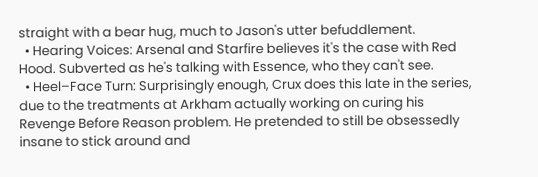straight with a bear hug, much to Jason's utter befuddlement.
  • Hearing Voices: Arsenal and Starfire believes it's the case with Red Hood. Subverted as he's talking with Essence, who they can't see.
  • Heel–Face Turn: Surprisingly enough, Crux does this late in the series, due to the treatments at Arkham actually working on curing his Revenge Before Reason problem. He pretended to still be obsessedly insane to stick around and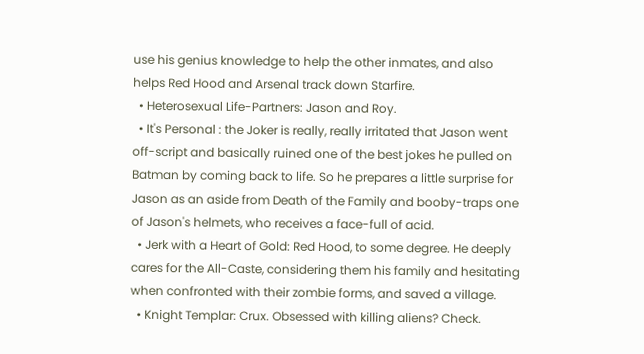use his genius knowledge to help the other inmates, and also helps Red Hood and Arsenal track down Starfire.
  • Heterosexual Life-Partners: Jason and Roy.
  • It's Personal : the Joker is really, really irritated that Jason went off-script and basically ruined one of the best jokes he pulled on Batman by coming back to life. So he prepares a little surprise for Jason as an aside from Death of the Family and booby-traps one of Jason's helmets, who receives a face-full of acid.
  • Jerk with a Heart of Gold: Red Hood, to some degree. He deeply cares for the All-Caste, considering them his family and hesitating when confronted with their zombie forms, and saved a village.
  • Knight Templar: Crux. Obsessed with killing aliens? Check.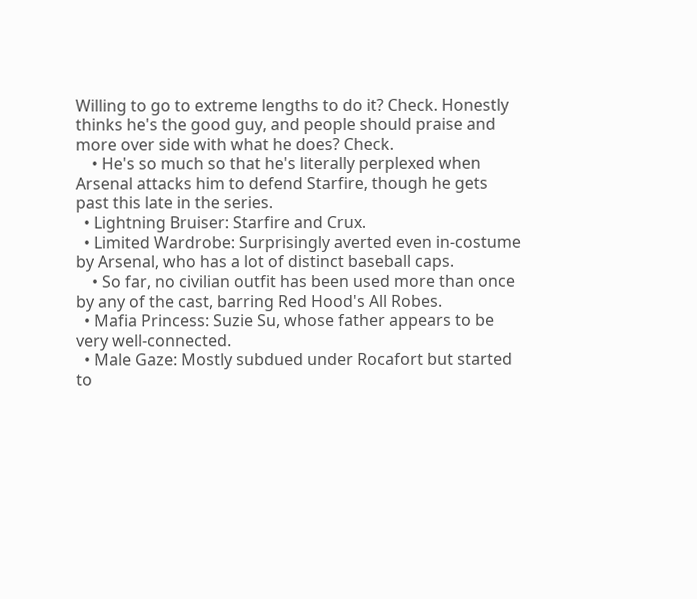Willing to go to extreme lengths to do it? Check. Honestly thinks he's the good guy, and people should praise and more over side with what he does? Check.
    • He's so much so that he's literally perplexed when Arsenal attacks him to defend Starfire, though he gets past this late in the series.
  • Lightning Bruiser: Starfire and Crux.
  • Limited Wardrobe: Surprisingly averted even in-costume by Arsenal, who has a lot of distinct baseball caps.
    • So far, no civilian outfit has been used more than once by any of the cast, barring Red Hood's All Robes.
  • Mafia Princess: Suzie Su, whose father appears to be very well-connected.
  • Male Gaze: Mostly subdued under Rocafort but started to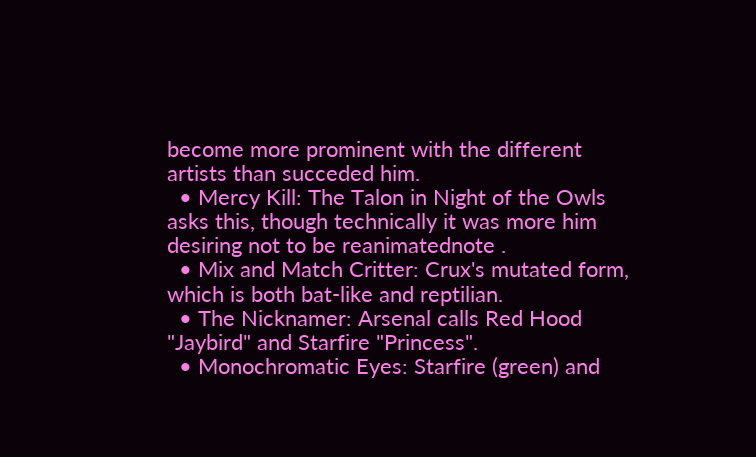become more prominent with the different artists than succeded him.
  • Mercy Kill: The Talon in Night of the Owls asks this, though technically it was more him desiring not to be reanimatednote .
  • Mix and Match Critter: Crux's mutated form, which is both bat-like and reptilian.
  • The Nicknamer: Arsenal calls Red Hood "Jaybird" and Starfire "Princess".
  • Monochromatic Eyes: Starfire (green) and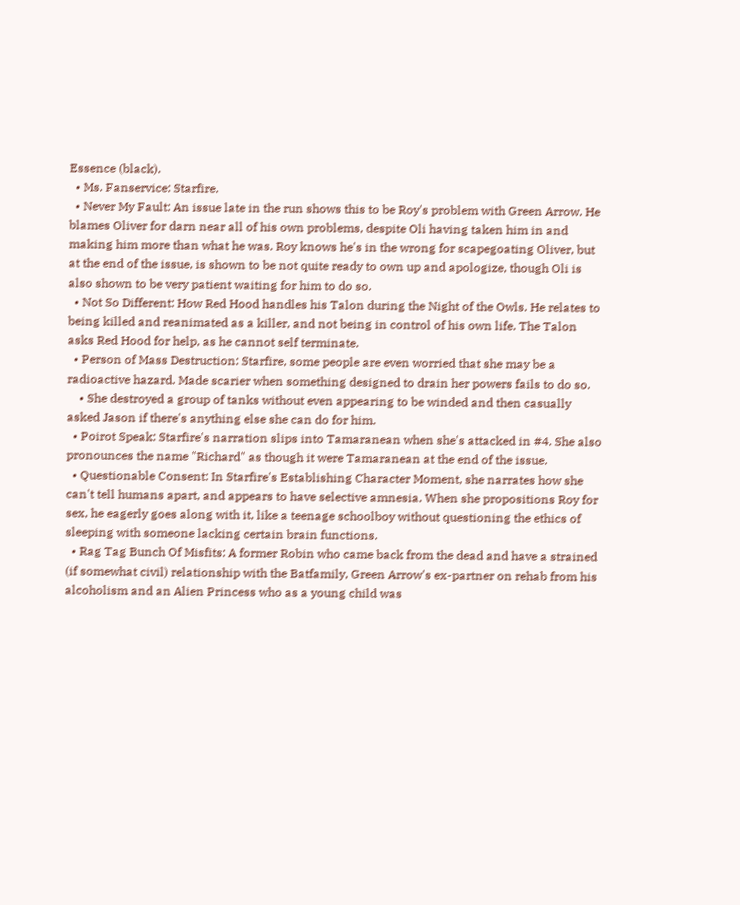Essence (black).
  • Ms. Fanservice: Starfire.
  • Never My Fault: An issue late in the run shows this to be Roy's problem with Green Arrow. He blames Oliver for darn near all of his own problems, despite Oli having taken him in and making him more than what he was. Roy knows he's in the wrong for scapegoating Oliver, but at the end of the issue, is shown to be not quite ready to own up and apologize, though Oli is also shown to be very patient waiting for him to do so.
  • Not So Different: How Red Hood handles his Talon during the Night of the Owls. He relates to being killed and reanimated as a killer, and not being in control of his own life. The Talon asks Red Hood for help, as he cannot self terminate.
  • Person of Mass Destruction: Starfire, some people are even worried that she may be a radioactive hazard. Made scarier when something designed to drain her powers fails to do so.
    • She destroyed a group of tanks without even appearing to be winded and then casually asked Jason if there's anything else she can do for him.
  • Poirot Speak: Starfire's narration slips into Tamaranean when she's attacked in #4. She also pronounces the name "Richard" as though it were Tamaranean at the end of the issue.
  • Questionable Consent: In Starfire's Establishing Character Moment, she narrates how she can't tell humans apart, and appears to have selective amnesia. When she propositions Roy for sex, he eagerly goes along with it, like a teenage schoolboy without questioning the ethics of sleeping with someone lacking certain brain functions.
  • Rag Tag Bunch Of Misfits: A former Robin who came back from the dead and have a strained (if somewhat civil) relationship with the Batfamily, Green Arrow's ex-partner on rehab from his alcoholism and an Alien Princess who as a young child was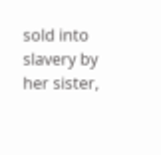sold into slavery by her sister,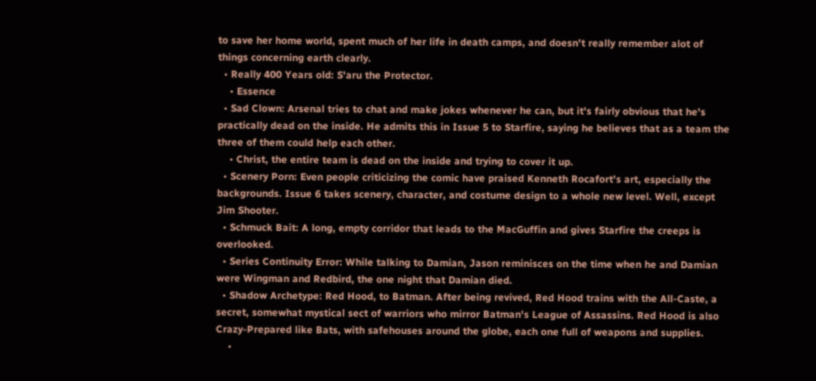to save her home world, spent much of her life in death camps, and doesn't really remember alot of things concerning earth clearly.
  • Really 400 Years old: S'aru the Protector.
    • Essence
  • Sad Clown: Arsenal tries to chat and make jokes whenever he can, but it's fairly obvious that he's practically dead on the inside. He admits this in Issue 5 to Starfire, saying he believes that as a team the three of them could help each other.
    • Christ, the entire team is dead on the inside and trying to cover it up.
  • Scenery Porn: Even people criticizing the comic have praised Kenneth Rocafort's art, especially the backgrounds. Issue 6 takes scenery, character, and costume design to a whole new level. Well, except Jim Shooter.
  • Schmuck Bait: A long, empty corridor that leads to the MacGuffin and gives Starfire the creeps is overlooked.
  • Series Continuity Error: While talking to Damian, Jason reminisces on the time when he and Damian were Wingman and Redbird, the one night that Damian died.
  • Shadow Archetype: Red Hood, to Batman. After being revived, Red Hood trains with the All-Caste, a secret, somewhat mystical sect of warriors who mirror Batman's League of Assassins. Red Hood is also Crazy-Prepared like Bats, with safehouses around the globe, each one full of weapons and supplies.
    •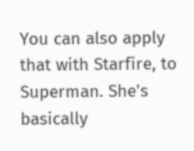You can also apply that with Starfire, to Superman. She's basically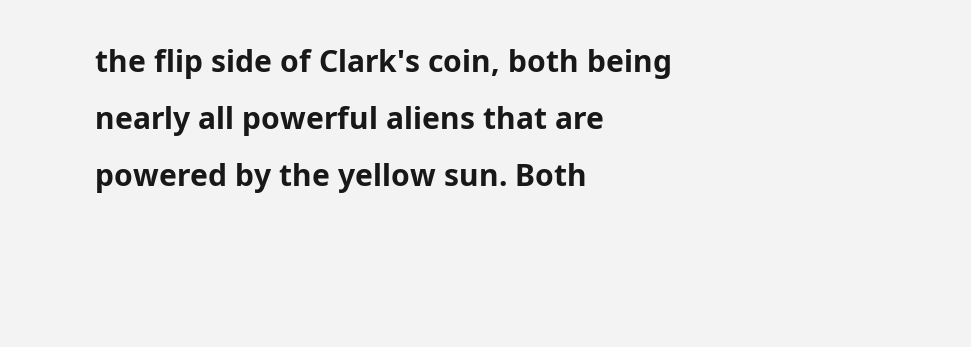the flip side of Clark's coin, both being nearly all powerful aliens that are powered by the yellow sun. Both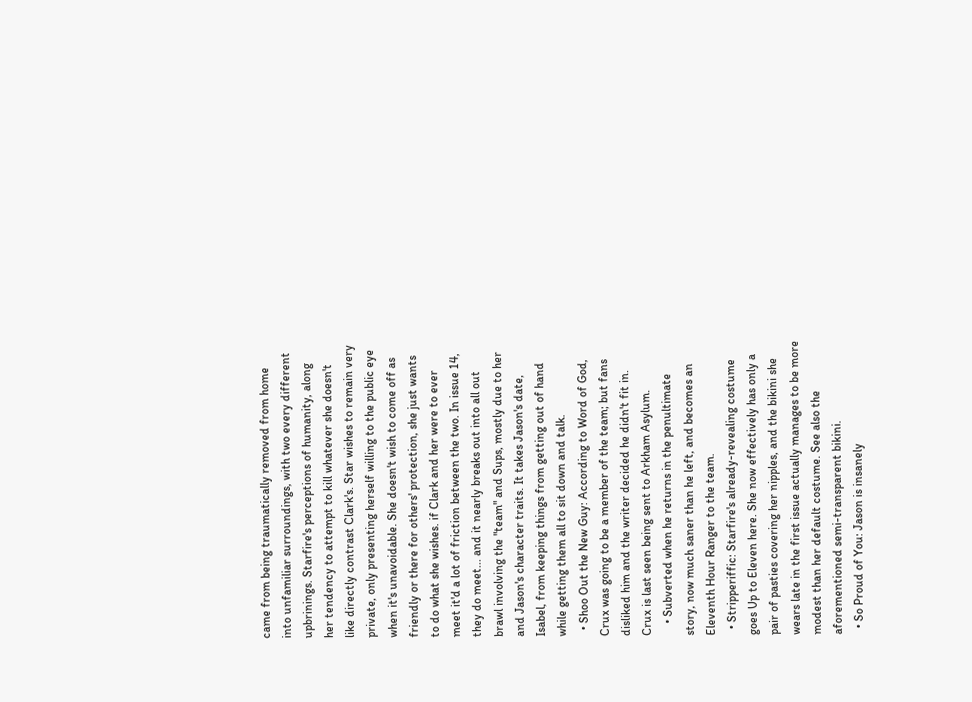came from being traumatically removed from home into unfamiliar surroundings, with two every different upbrinings. Starfire's perceptions of humanity, along her tendency to attempt to kill whatever she doesn't like directly contrast Clark's. Star wishes to remain very private, only presenting herself willing to the public eye when it's unavoidable. She doesn't wish to come off as friendly or there for others' protection, she just wants to do what she wishes. if Clark and her were to ever meet it'd a lot of friction between the two. In issue 14, they do meet... and it nearly breaks out into all out brawl involving the "team" and Sups, mostly due to her and Jason's character traits. It takes Jason's date, Isabel, from keeping things from getting out of hand while getting them all to sit down and talk.
  • Shoo Out the New Guy: According to Word of God, Crux was going to be a member of the team; but fans disliked him and the writer decided he didn't fit in. Crux is last seen being sent to Arkham Asylum.
    • Subverted when he returns in the penultimate story, now much saner than he left, and becomes an Eleventh Hour Ranger to the team.
  • Stripperiffic: Starfire's already-revealing costume goes Up to Eleven here. She now effectively has only a pair of pasties covering her nipples, and the bikini she wears late in the first issue actually manages to be more modest than her default costume. See also the aforementioned semi-transparent bikini.
  • So Proud of You: Jason is insanely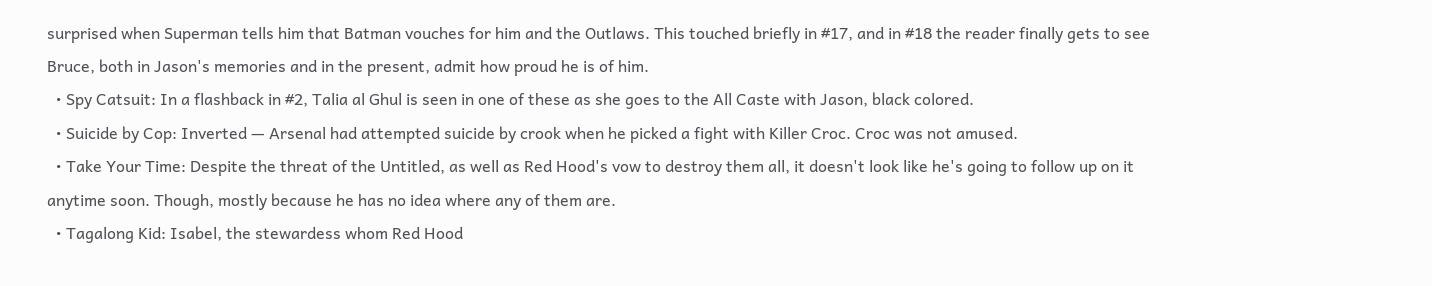surprised when Superman tells him that Batman vouches for him and the Outlaws. This touched briefly in #17, and in #18 the reader finally gets to see Bruce, both in Jason's memories and in the present, admit how proud he is of him.
  • Spy Catsuit: In a flashback in #2, Talia al Ghul is seen in one of these as she goes to the All Caste with Jason, black colored.
  • Suicide by Cop: Inverted — Arsenal had attempted suicide by crook when he picked a fight with Killer Croc. Croc was not amused.
  • Take Your Time: Despite the threat of the Untitled, as well as Red Hood's vow to destroy them all, it doesn't look like he's going to follow up on it anytime soon. Though, mostly because he has no idea where any of them are.
  • Tagalong Kid: Isabel, the stewardess whom Red Hood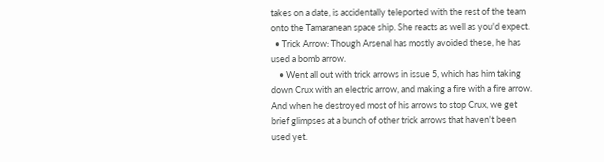takes on a date, is accidentally teleported with the rest of the team onto the Tamaranean space ship. She reacts as well as you'd expect.
  • Trick Arrow: Though Arsenal has mostly avoided these, he has used a bomb arrow.
    • Went all out with trick arrows in issue 5, which has him taking down Crux with an electric arrow, and making a fire with a fire arrow. And when he destroyed most of his arrows to stop Crux, we get brief glimpses at a bunch of other trick arrows that haven't been used yet.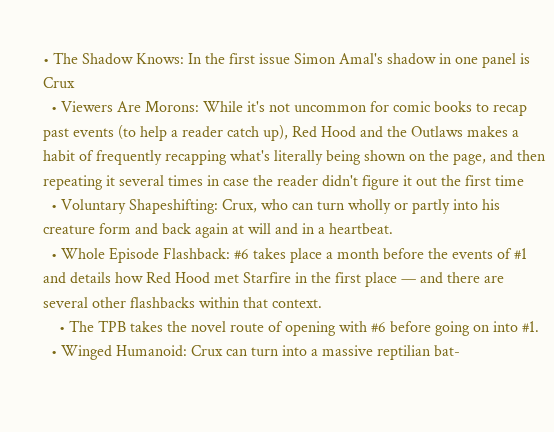• The Shadow Knows: In the first issue Simon Amal's shadow in one panel is Crux
  • Viewers Are Morons: While it's not uncommon for comic books to recap past events (to help a reader catch up), Red Hood and the Outlaws makes a habit of frequently recapping what's literally being shown on the page, and then repeating it several times in case the reader didn't figure it out the first time
  • Voluntary Shapeshifting: Crux, who can turn wholly or partly into his creature form and back again at will and in a heartbeat.
  • Whole Episode Flashback: #6 takes place a month before the events of #1 and details how Red Hood met Starfire in the first place — and there are several other flashbacks within that context.
    • The TPB takes the novel route of opening with #6 before going on into #1.
  • Winged Humanoid: Crux can turn into a massive reptilian bat-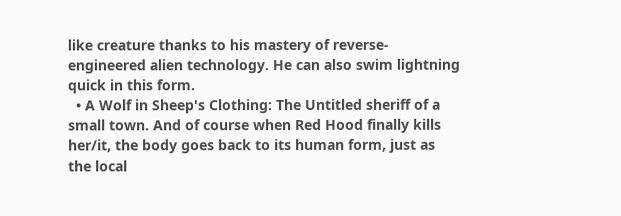like creature thanks to his mastery of reverse-engineered alien technology. He can also swim lightning quick in this form.
  • A Wolf in Sheep's Clothing: The Untitled sheriff of a small town. And of course when Red Hood finally kills her/it, the body goes back to its human form, just as the local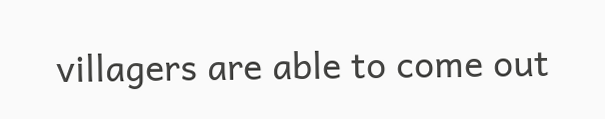villagers are able to come out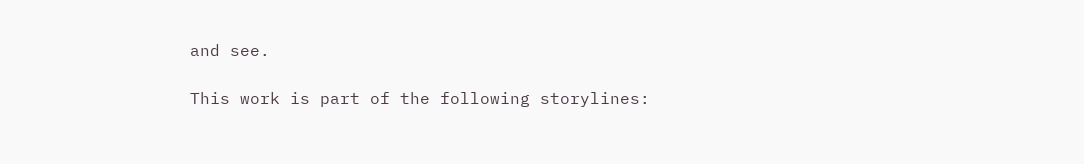and see.

This work is part of the following storylines: